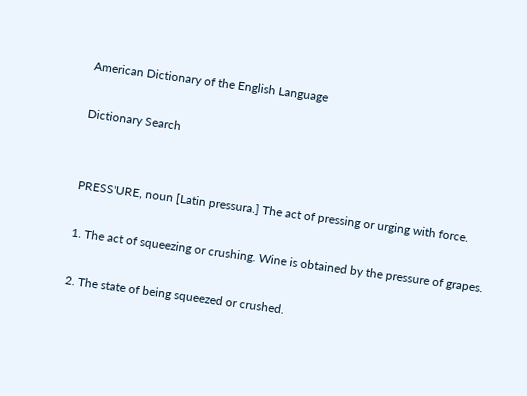American Dictionary of the English Language

Dictionary Search


PRESS'URE, noun [Latin pressura.] The act of pressing or urging with force.

1. The act of squeezing or crushing. Wine is obtained by the pressure of grapes.

2. The state of being squeezed or crushed.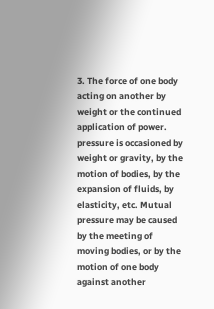3. The force of one body acting on another by weight or the continued application of power. pressure is occasioned by weight or gravity, by the motion of bodies, by the expansion of fluids, by elasticity, etc. Mutual pressure may be caused by the meeting of moving bodies, or by the motion of one body against another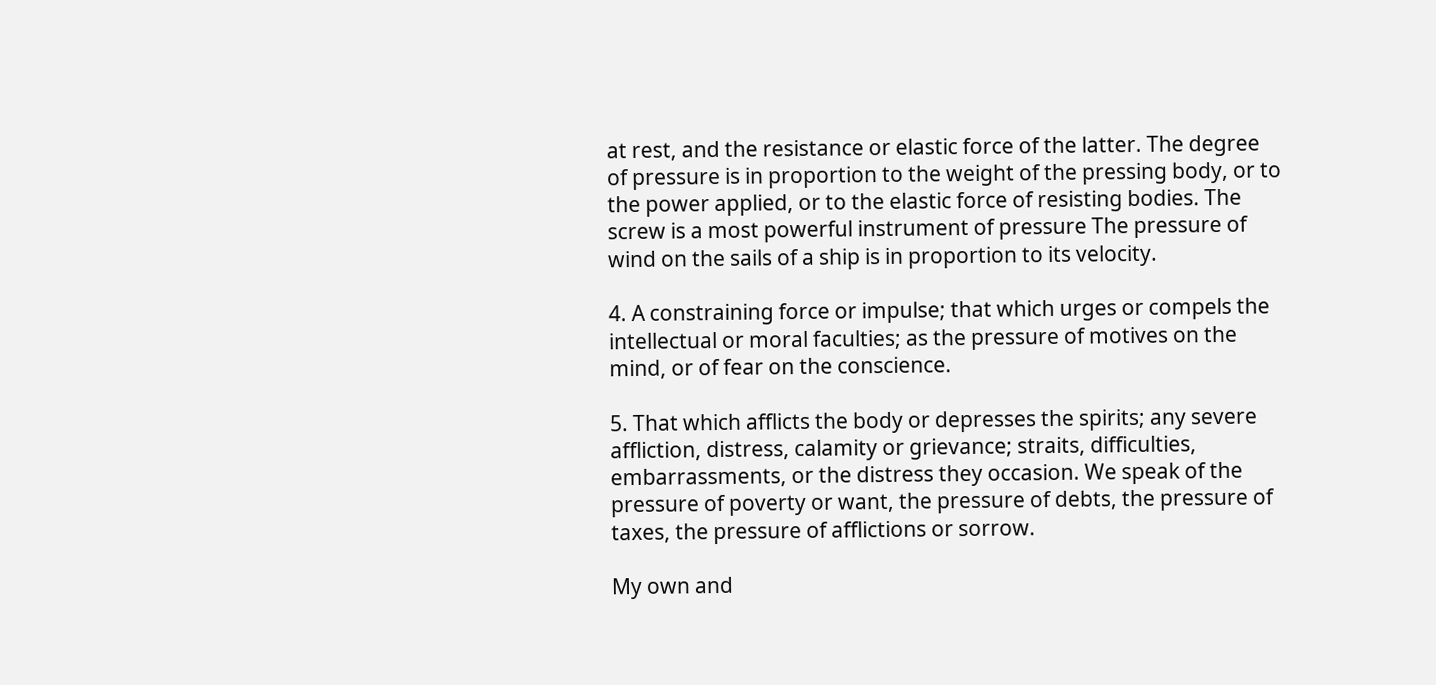at rest, and the resistance or elastic force of the latter. The degree of pressure is in proportion to the weight of the pressing body, or to the power applied, or to the elastic force of resisting bodies. The screw is a most powerful instrument of pressure The pressure of wind on the sails of a ship is in proportion to its velocity.

4. A constraining force or impulse; that which urges or compels the intellectual or moral faculties; as the pressure of motives on the mind, or of fear on the conscience.

5. That which afflicts the body or depresses the spirits; any severe affliction, distress, calamity or grievance; straits, difficulties, embarrassments, or the distress they occasion. We speak of the pressure of poverty or want, the pressure of debts, the pressure of taxes, the pressure of afflictions or sorrow.

My own and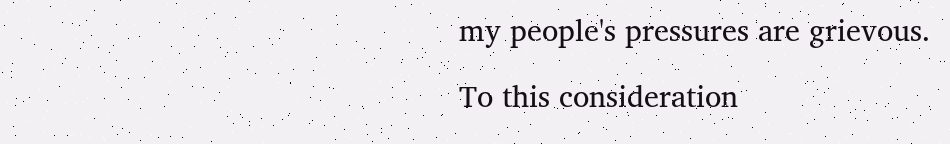my people's pressures are grievous.

To this consideration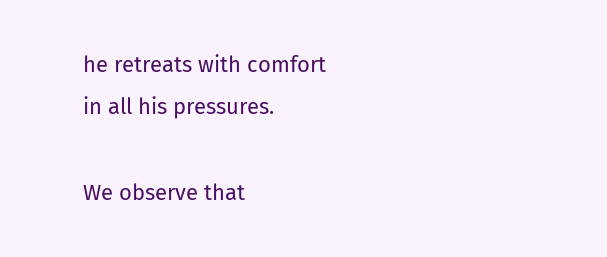he retreats with comfort in all his pressures.

We observe that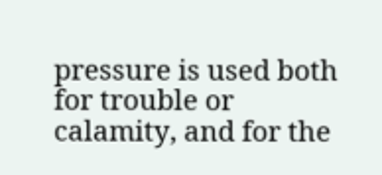pressure is used both for trouble or calamity, and for the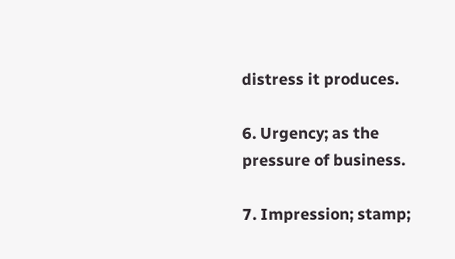distress it produces.

6. Urgency; as the pressure of business.

7. Impression; stamp;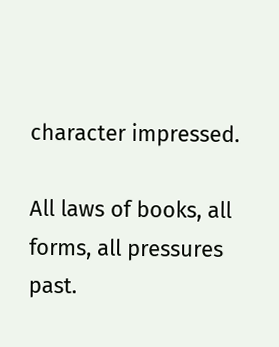character impressed.

All laws of books, all forms, all pressures past.